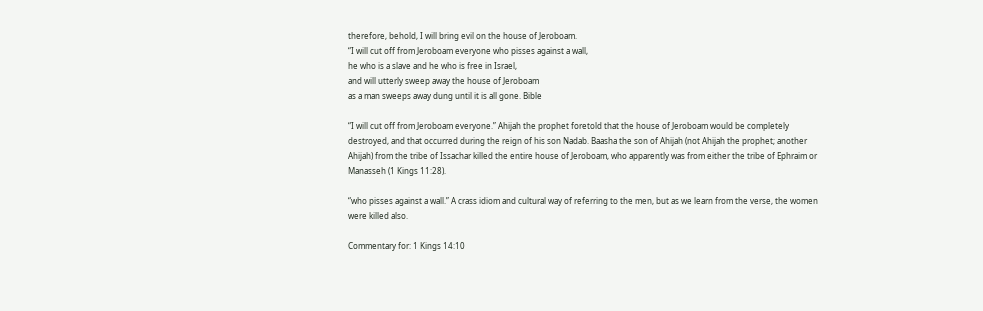therefore, behold, I will bring evil on the house of Jeroboam.
“I will cut off from Jeroboam everyone who pisses against a wall,
he who is a slave and he who is free in Israel,
and will utterly sweep away the house of Jeroboam
as a man sweeps away dung until it is all gone. Bible

“I will cut off from Jeroboam everyone.” Ahijah the prophet foretold that the house of Jeroboam would be completely destroyed, and that occurred during the reign of his son Nadab. Baasha the son of Ahijah (not Ahijah the prophet; another Ahijah) from the tribe of Issachar killed the entire house of Jeroboam, who apparently was from either the tribe of Ephraim or Manasseh (1 Kings 11:28).

“who pisses against a wall.” A crass idiom and cultural way of referring to the men, but as we learn from the verse, the women were killed also.

Commentary for: 1 Kings 14:10